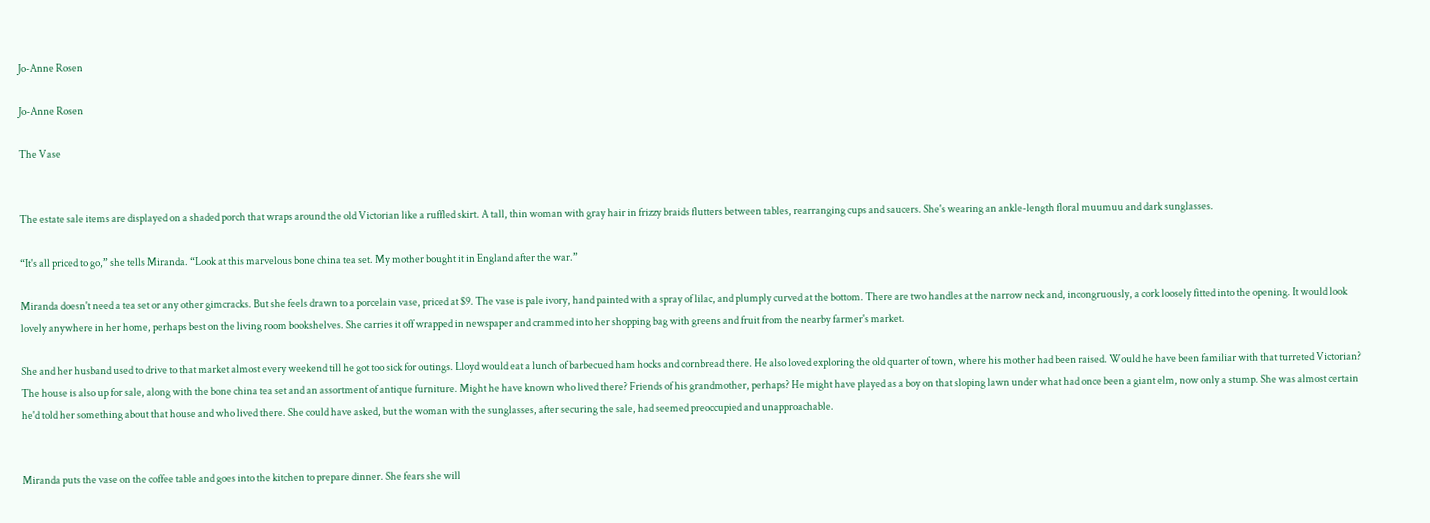Jo-Anne Rosen

Jo-Anne Rosen

The Vase


The estate sale items are displayed on a shaded porch that wraps around the old Victorian like a ruffled skirt. A tall, thin woman with gray hair in frizzy braids flutters between tables, rearranging cups and saucers. She's wearing an ankle-length floral muumuu and dark sunglasses.

“It's all priced to go,” she tells Miranda. “Look at this marvelous bone china tea set. My mother bought it in England after the war.”

Miranda doesn't need a tea set or any other gimcracks. But she feels drawn to a porcelain vase, priced at $9. The vase is pale ivory, hand painted with a spray of lilac, and plumply curved at the bottom. There are two handles at the narrow neck and, incongruously, a cork loosely fitted into the opening. It would look lovely anywhere in her home, perhaps best on the living room bookshelves. She carries it off wrapped in newspaper and crammed into her shopping bag with greens and fruit from the nearby farmer's market.

She and her husband used to drive to that market almost every weekend till he got too sick for outings. Lloyd would eat a lunch of barbecued ham hocks and cornbread there. He also loved exploring the old quarter of town, where his mother had been raised. Would he have been familiar with that turreted Victorian? The house is also up for sale, along with the bone china tea set and an assortment of antique furniture. Might he have known who lived there? Friends of his grandmother, perhaps? He might have played as a boy on that sloping lawn under what had once been a giant elm, now only a stump. She was almost certain he'd told her something about that house and who lived there. She could have asked, but the woman with the sunglasses, after securing the sale, had seemed preoccupied and unapproachable.


Miranda puts the vase on the coffee table and goes into the kitchen to prepare dinner. She fears she will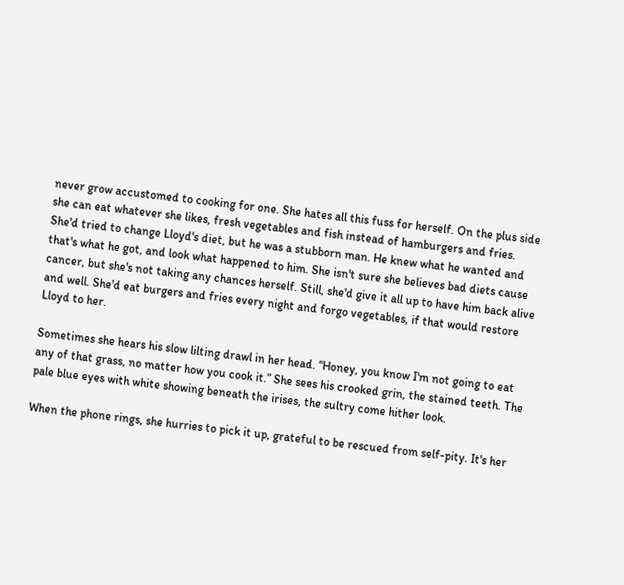never grow accustomed to cooking for one. She hates all this fuss for herself. On the plus side she can eat whatever she likes, fresh vegetables and fish instead of hamburgers and fries. She'd tried to change Lloyd's diet, but he was a stubborn man. He knew what he wanted and that's what he got, and look what happened to him. She isn't sure she believes bad diets cause cancer, but she's not taking any chances herself. Still, she'd give it all up to have him back alive and well. She'd eat burgers and fries every night and forgo vegetables, if that would restore Lloyd to her.

Sometimes she hears his slow lilting drawl in her head. “Honey, you know I'm not going to eat any of that grass, no matter how you cook it.” She sees his crooked grin, the stained teeth. The pale blue eyes with white showing beneath the irises, the sultry come hither look.

When the phone rings, she hurries to pick it up, grateful to be rescued from self-pity. It's her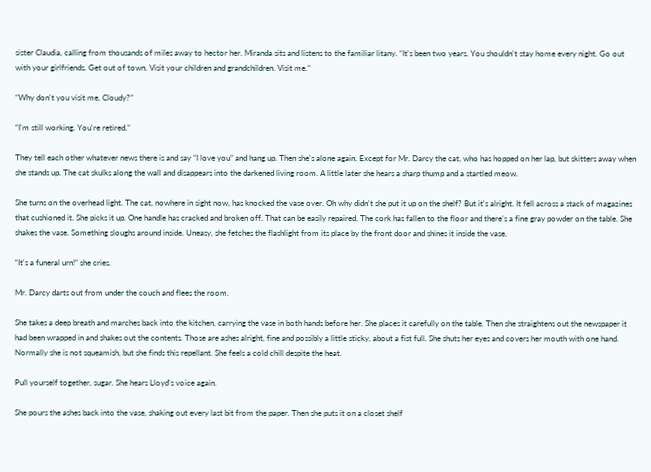sister Claudia, calling from thousands of miles away to hector her. Miranda sits and listens to the familiar litany. “It's been two years. You shouldn't stay home every night. Go out with your girlfriends. Get out of town. Visit your children and grandchildren. Visit me.”

“Why don't you visit me, Cloudy?”

“I'm still working. You're retired.”

They tell each other whatever news there is and say “I love you” and hang up. Then she's alone again. Except for Mr. Darcy the cat, who has hopped on her lap, but skitters away when she stands up. The cat skulks along the wall and disappears into the darkened living room. A little later she hears a sharp thump and a startled meow.

She turns on the overhead light. The cat, nowhere in sight now, has knocked the vase over. Oh why didn't she put it up on the shelf? But it's alright. It fell across a stack of magazines that cushioned it. She picks it up. One handle has cracked and broken off. That can be easily repaired. The cork has fallen to the floor and there’s a fine gray powder on the table. She shakes the vase. Something sloughs around inside. Uneasy, she fetches the flashlight from its place by the front door and shines it inside the vase.

“It's a funeral urn!” she cries.

Mr. Darcy darts out from under the couch and flees the room.

She takes a deep breath and marches back into the kitchen, carrying the vase in both hands before her. She places it carefully on the table. Then she straightens out the newspaper it had been wrapped in and shakes out the contents. Those are ashes alright, fine and possibly a little sticky, about a fist full. She shuts her eyes and covers her mouth with one hand. Normally she is not squeamish, but she finds this repellant. She feels a cold chill despite the heat.

Pull yourself together, sugar. She hears Lloyd's voice again.

She pours the ashes back into the vase, shaking out every last bit from the paper. Then she puts it on a closet shelf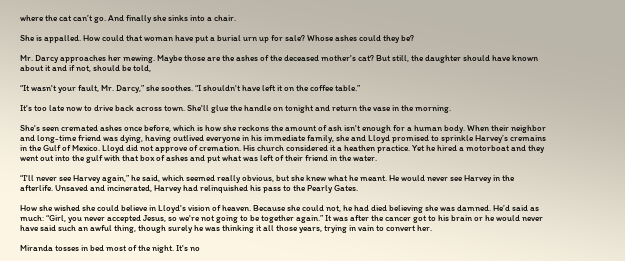where the cat can’t go. And finally she sinks into a chair.

She is appalled. How could that woman have put a burial urn up for sale? Whose ashes could they be?

Mr. Darcy approaches her mewing. Maybe those are the ashes of the deceased mother's cat? But still, the daughter should have known about it and if not, should be told,

“It wasn't your fault, Mr. Darcy,” she soothes. “I shouldn't have left it on the coffee table.”

It's too late now to drive back across town. She'll glue the handle on tonight and return the vase in the morning.

She's seen cremated ashes once before, which is how she reckons the amount of ash isn't enough for a human body. When their neighbor and long-time friend was dying, having outlived everyone in his immediate family, she and Lloyd promised to sprinkle Harvey’s cremains in the Gulf of Mexico. Lloyd did not approve of cremation. His church considered it a heathen practice. Yet he hired a motorboat and they went out into the gulf with that box of ashes and put what was left of their friend in the water.

“I'll never see Harvey again,” he said, which seemed really obvious, but she knew what he meant. He would never see Harvey in the afterlife. Unsaved and incinerated, Harvey had relinquished his pass to the Pearly Gates.

How she wished she could believe in Lloyd's vision of heaven. Because she could not, he had died believing she was damned. He’d said as much: “Girl, you never accepted Jesus, so we're not going to be together again.” It was after the cancer got to his brain or he would never have said such an awful thing, though surely he was thinking it all those years, trying in vain to convert her.

Miranda tosses in bed most of the night. It's no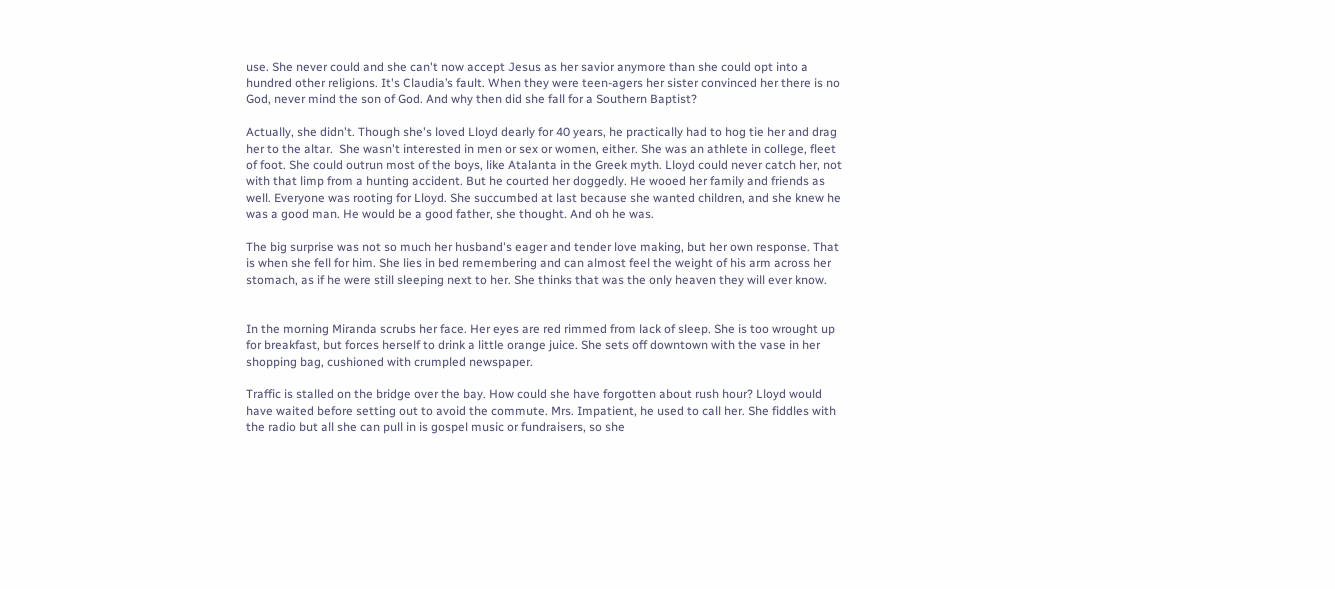use. She never could and she can't now accept Jesus as her savior anymore than she could opt into a hundred other religions. It's Claudia’s fault. When they were teen-agers her sister convinced her there is no God, never mind the son of God. And why then did she fall for a Southern Baptist?

Actually, she didn't. Though she's loved Lloyd dearly for 40 years, he practically had to hog tie her and drag her to the altar.  She wasn't interested in men or sex or women, either. She was an athlete in college, fleet of foot. She could outrun most of the boys, like Atalanta in the Greek myth. Lloyd could never catch her, not with that limp from a hunting accident. But he courted her doggedly. He wooed her family and friends as well. Everyone was rooting for Lloyd. She succumbed at last because she wanted children, and she knew he was a good man. He would be a good father, she thought. And oh he was.

The big surprise was not so much her husband's eager and tender love making, but her own response. That is when she fell for him. She lies in bed remembering and can almost feel the weight of his arm across her stomach, as if he were still sleeping next to her. She thinks that was the only heaven they will ever know.


In the morning Miranda scrubs her face. Her eyes are red rimmed from lack of sleep. She is too wrought up for breakfast, but forces herself to drink a little orange juice. She sets off downtown with the vase in her shopping bag, cushioned with crumpled newspaper.

Traffic is stalled on the bridge over the bay. How could she have forgotten about rush hour? Lloyd would have waited before setting out to avoid the commute. Mrs. Impatient, he used to call her. She fiddles with the radio but all she can pull in is gospel music or fundraisers, so she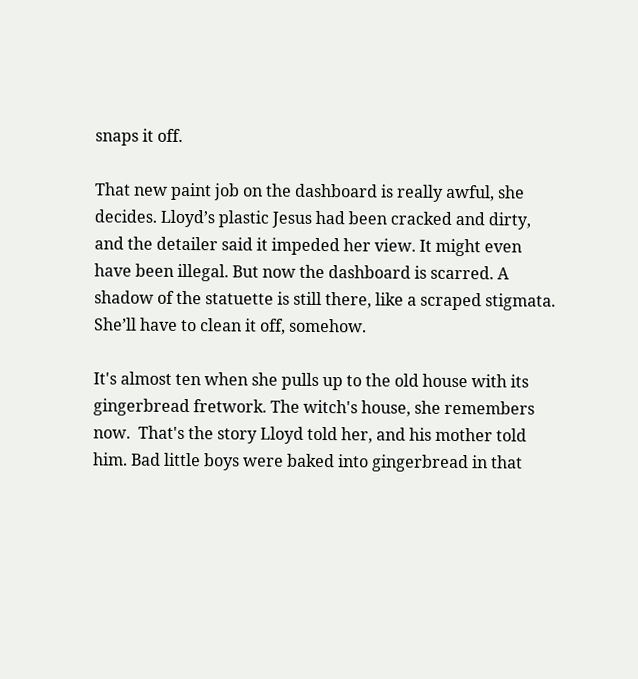snaps it off.

That new paint job on the dashboard is really awful, she decides. Lloyd’s plastic Jesus had been cracked and dirty, and the detailer said it impeded her view. It might even have been illegal. But now the dashboard is scarred. A shadow of the statuette is still there, like a scraped stigmata. She’ll have to clean it off, somehow.

It's almost ten when she pulls up to the old house with its gingerbread fretwork. The witch's house, she remembers now.  That's the story Lloyd told her, and his mother told him. Bad little boys were baked into gingerbread in that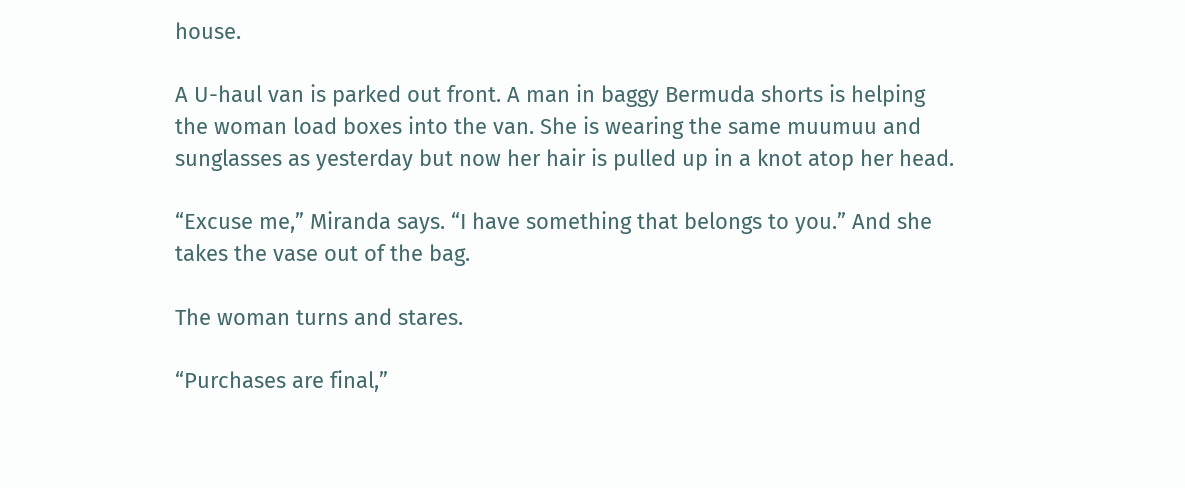house.

A U-haul van is parked out front. A man in baggy Bermuda shorts is helping the woman load boxes into the van. She is wearing the same muumuu and sunglasses as yesterday but now her hair is pulled up in a knot atop her head.

“Excuse me,” Miranda says. “I have something that belongs to you.” And she takes the vase out of the bag.

The woman turns and stares.

“Purchases are final,”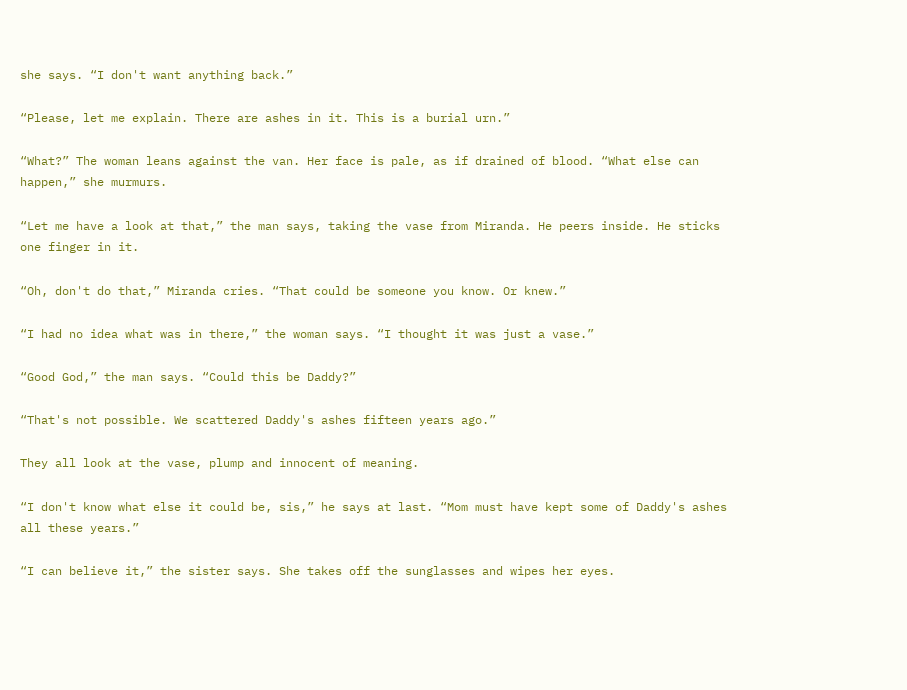she says. “I don't want anything back.”

“Please, let me explain. There are ashes in it. This is a burial urn.”

“What?” The woman leans against the van. Her face is pale, as if drained of blood. “What else can happen,” she murmurs.

“Let me have a look at that,” the man says, taking the vase from Miranda. He peers inside. He sticks one finger in it.

“Oh, don't do that,” Miranda cries. “That could be someone you know. Or knew.”

“I had no idea what was in there,” the woman says. “I thought it was just a vase.”

“Good God,” the man says. “Could this be Daddy?”

“That's not possible. We scattered Daddy's ashes fifteen years ago.”

They all look at the vase, plump and innocent of meaning.

“I don't know what else it could be, sis,” he says at last. “Mom must have kept some of Daddy's ashes all these years.”

“I can believe it,” the sister says. She takes off the sunglasses and wipes her eyes.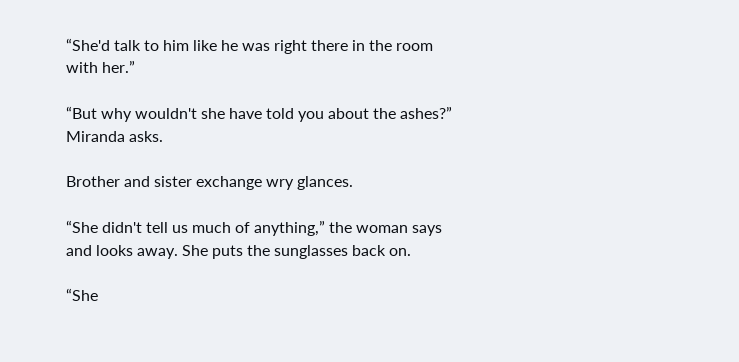“She'd talk to him like he was right there in the room with her.”

“But why wouldn't she have told you about the ashes?” Miranda asks.

Brother and sister exchange wry glances.

“She didn't tell us much of anything,” the woman says and looks away. She puts the sunglasses back on.

“She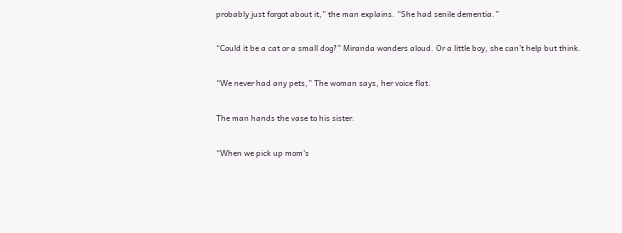probably just forgot about it,” the man explains. “She had senile dementia.”

“Could it be a cat or a small dog?” Miranda wonders aloud. Or a little boy, she can’t help but think.

“We never had any pets,” The woman says, her voice flat.

The man hands the vase to his sister.

“When we pick up mom's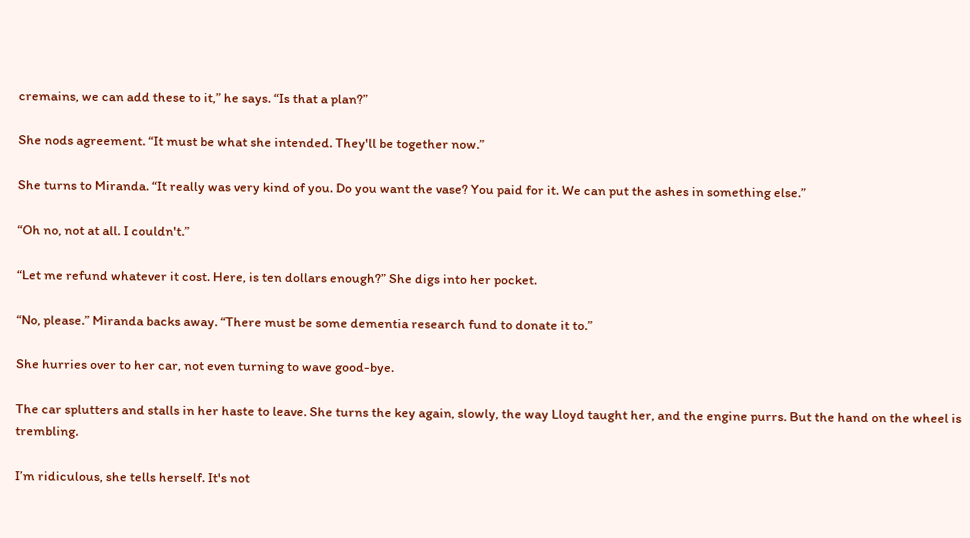cremains, we can add these to it,” he says. “Is that a plan?”

She nods agreement. “It must be what she intended. They'll be together now.”

She turns to Miranda. “It really was very kind of you. Do you want the vase? You paid for it. We can put the ashes in something else.”

“Oh no, not at all. I couldn't.”

“Let me refund whatever it cost. Here, is ten dollars enough?” She digs into her pocket.

“No, please.” Miranda backs away. “There must be some dementia research fund to donate it to.”

She hurries over to her car, not even turning to wave good-bye.

The car splutters and stalls in her haste to leave. She turns the key again, slowly, the way Lloyd taught her, and the engine purrs. But the hand on the wheel is trembling.

I’m ridiculous, she tells herself. It's not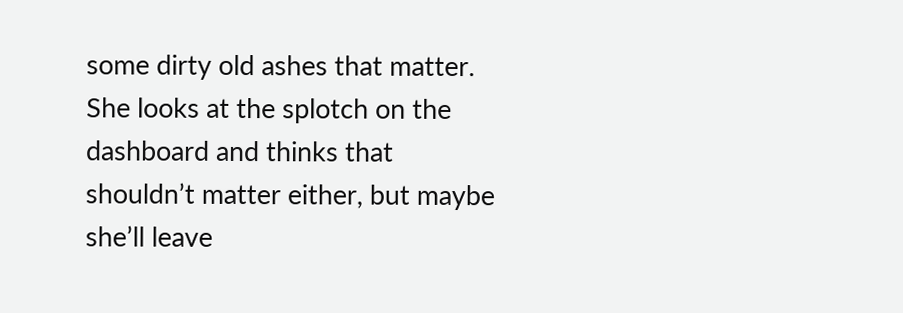some dirty old ashes that matter. She looks at the splotch on the dashboard and thinks that shouldn’t matter either, but maybe she’ll leave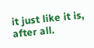it just like it is, after all.